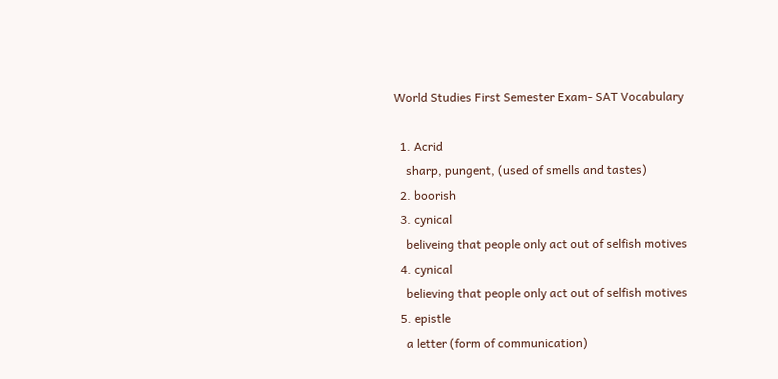World Studies First Semester Exam- SAT Vocabulary

  1. Acrid
    sharp, pungent, (used of smells and tastes)
  2. boorish
  3. cynical
    beliveing that people only act out of selfish motives
  4. cynical
    believing that people only act out of selfish motives
  5. epistle
    a letter (form of communication)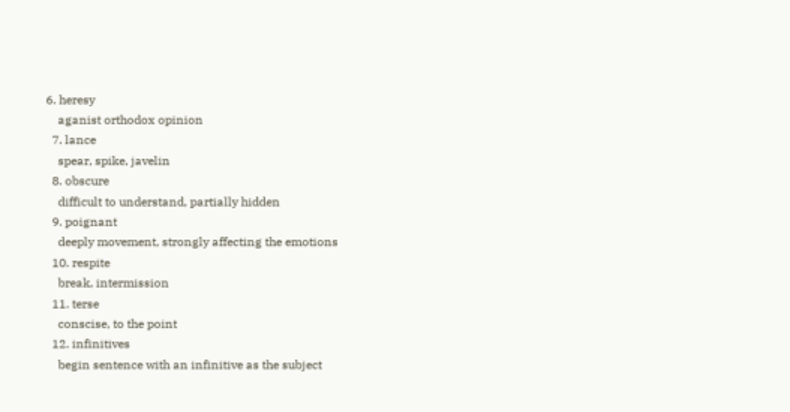6. heresy
    aganist orthodox opinion
  7. lance
    spear, spike, javelin
  8. obscure
    difficult to understand, partially hidden
  9. poignant
    deeply movement, strongly affecting the emotions
  10. respite
    break, intermission
  11. terse
    conscise, to the point
  12. infinitives
    begin sentence with an infinitive as the subject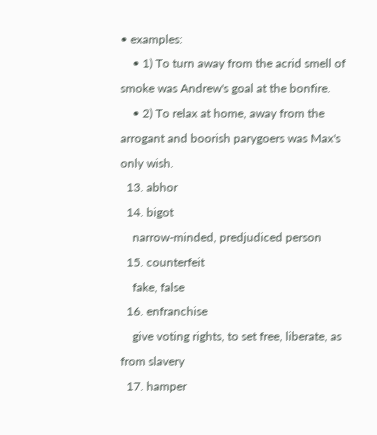• examples:
    • 1) To turn away from the acrid smell of smoke was Andrew's goal at the bonfire.
    • 2) To relax at home, away from the arrogant and boorish parygoers was Max's only wish.
  13. abhor
  14. bigot
    narrow-minded, predjudiced person
  15. counterfeit
    fake, false
  16. enfranchise
    give voting rights, to set free, liberate, as from slavery
  17. hamper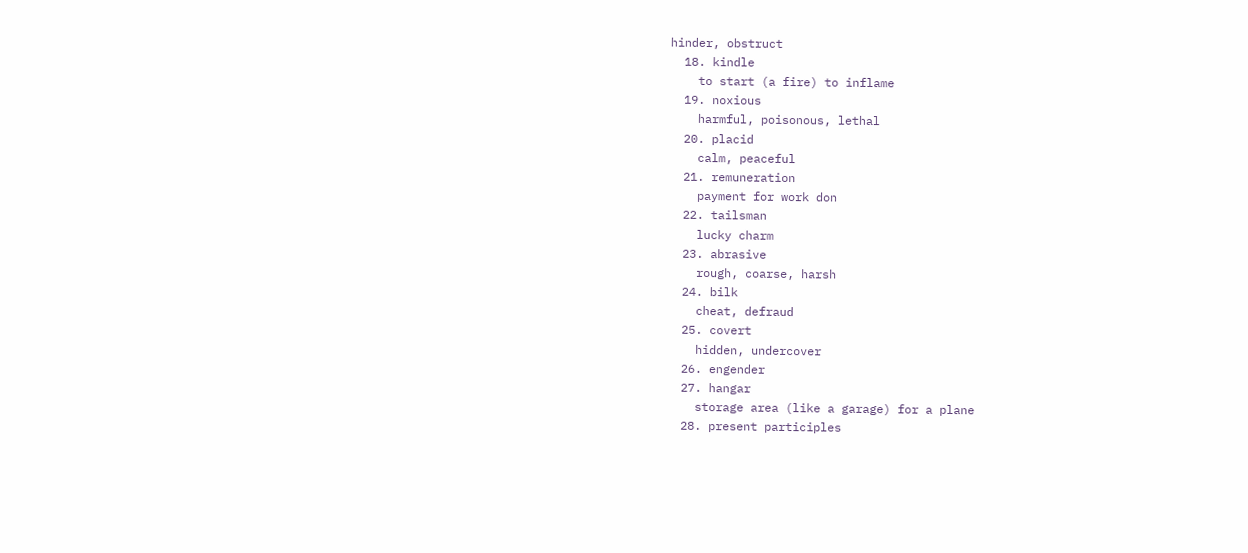hinder, obstruct
  18. kindle
    to start (a fire) to inflame
  19. noxious
    harmful, poisonous, lethal
  20. placid
    calm, peaceful
  21. remuneration
    payment for work don
  22. tailsman
    lucky charm
  23. abrasive
    rough, coarse, harsh
  24. bilk
    cheat, defraud
  25. covert
    hidden, undercover
  26. engender
  27. hangar
    storage area (like a garage) for a plane
  28. present participles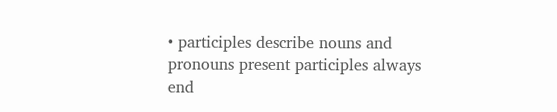• participles describe nouns and pronouns present participles always end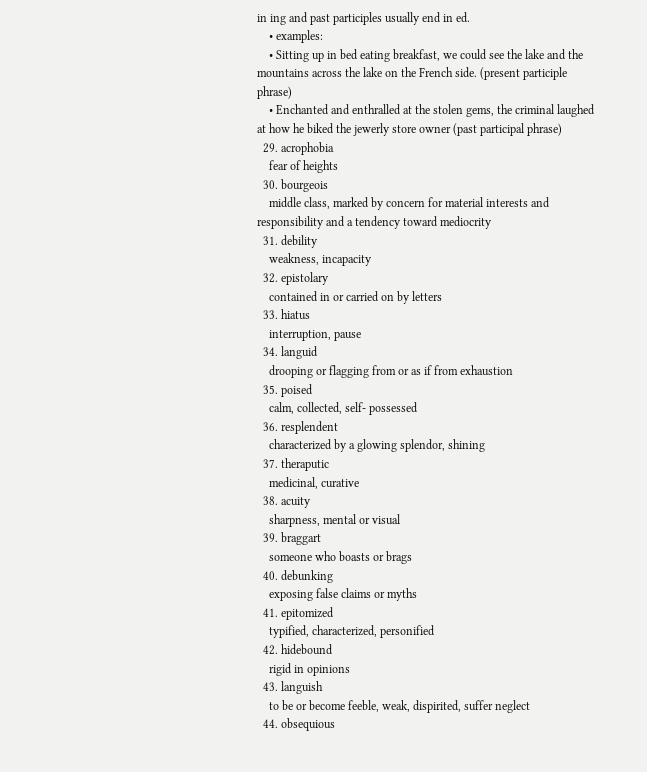in ing and past participles usually end in ed.
    • examples:
    • Sitting up in bed eating breakfast, we could see the lake and the mountains across the lake on the French side. (present participle phrase)
    • Enchanted and enthralled at the stolen gems, the criminal laughed at how he biked the jewerly store owner (past participal phrase)
  29. acrophobia
    fear of heights
  30. bourgeois
    middle class, marked by concern for material interests and responsibility and a tendency toward mediocrity
  31. debility
    weakness, incapacity
  32. epistolary
    contained in or carried on by letters
  33. hiatus
    interruption, pause
  34. languid
    drooping or flagging from or as if from exhaustion
  35. poised
    calm, collected, self- possessed
  36. resplendent
    characterized by a glowing splendor, shining
  37. theraputic
    medicinal, curative
  38. acuity
    sharpness, mental or visual
  39. braggart
    someone who boasts or brags
  40. debunking
    exposing false claims or myths
  41. epitomized
    typified, characterized, personified
  42. hidebound
    rigid in opinions
  43. languish
    to be or become feeble, weak, dispirited, suffer neglect
  44. obsequious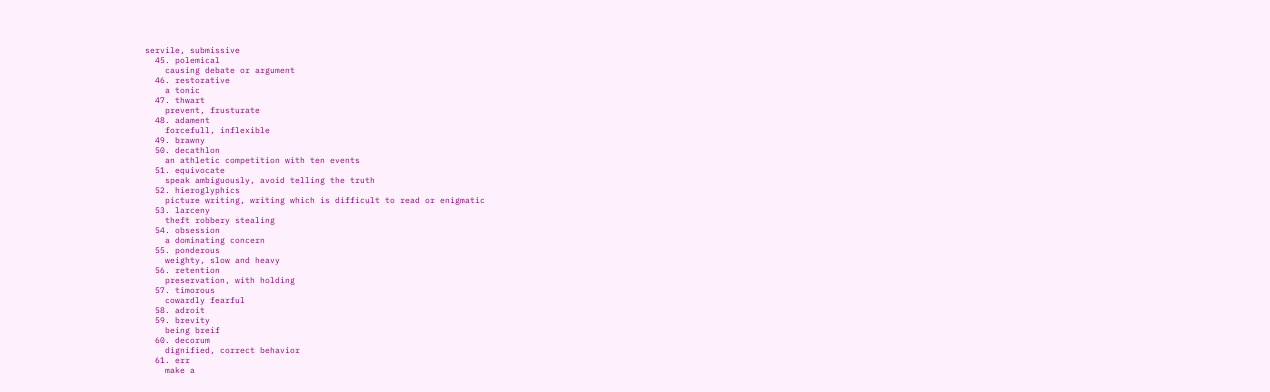servile, submissive
  45. polemical
    causing debate or argument
  46. restorative
    a tonic
  47. thwart
    prevent, frusturate
  48. adament
    forcefull, inflexible
  49. brawny
  50. decathlon
    an athletic competition with ten events
  51. equivocate
    speak ambiguously, avoid telling the truth
  52. hieroglyphics
    picture writing, writing which is difficult to read or enigmatic
  53. larceny
    theft robbery stealing
  54. obsession
    a dominating concern
  55. ponderous
    weighty, slow and heavy
  56. retention
    preservation, with holding
  57. timorous
    cowardly fearful
  58. adroit
  59. brevity
    being breif
  60. decorum
    dignified, correct behavior
  61. err
    make a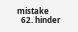mistake
  62. hinder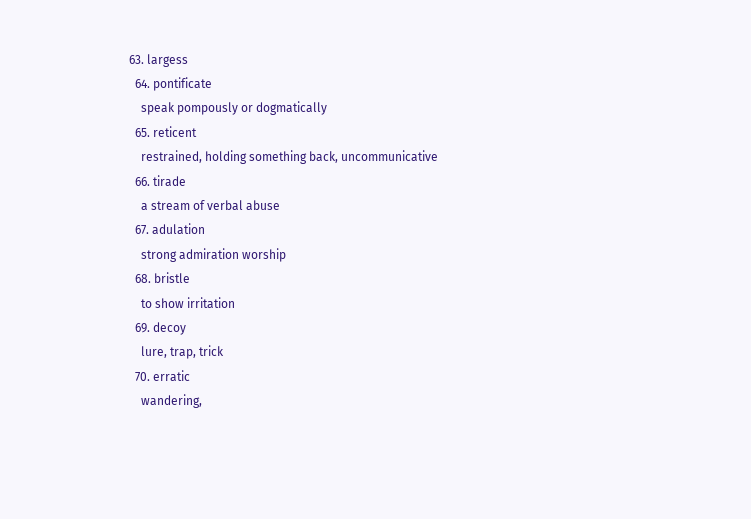63. largess
  64. pontificate
    speak pompously or dogmatically
  65. reticent
    restrained, holding something back, uncommunicative
  66. tirade
    a stream of verbal abuse
  67. adulation
    strong admiration worship
  68. bristle
    to show irritation
  69. decoy
    lure, trap, trick
  70. erratic
    wandering,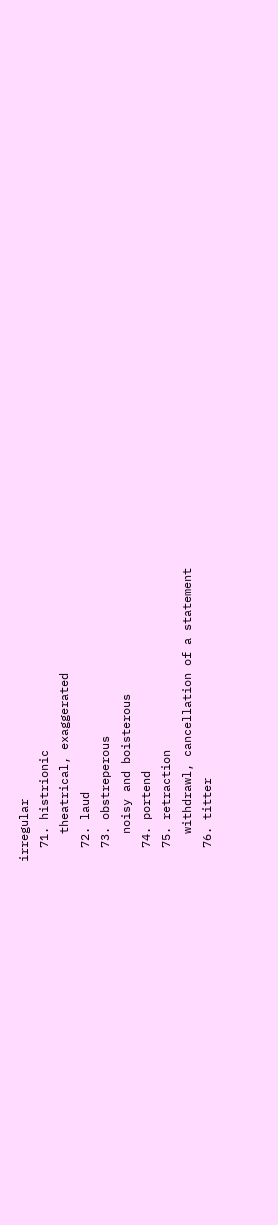irregular
  71. histrionic
    theatrical, exaggerated
  72. laud
  73. obstreperous
    noisy and boisterous
  74. portend
  75. retraction
    withdrawl, cancellation of a statement
  76. titter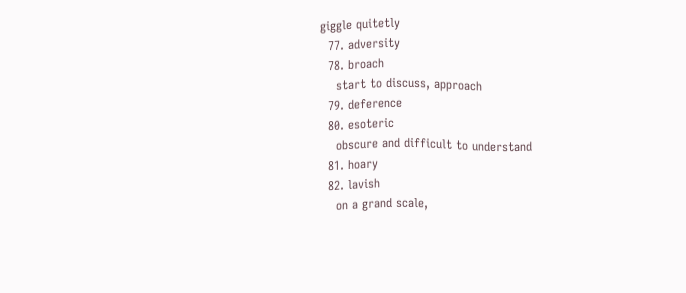giggle quitetly
  77. adversity
  78. broach
    start to discuss, approach
  79. deference
  80. esoteric
    obscure and difficult to understand
  81. hoary
  82. lavish
    on a grand scale,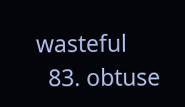wasteful
  83. obtuse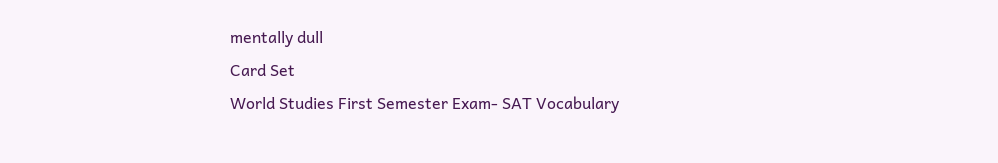mentally dull
Card Set
World Studies First Semester Exam- SAT Vocabulary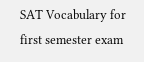SAT Vocabulary for first semester exam